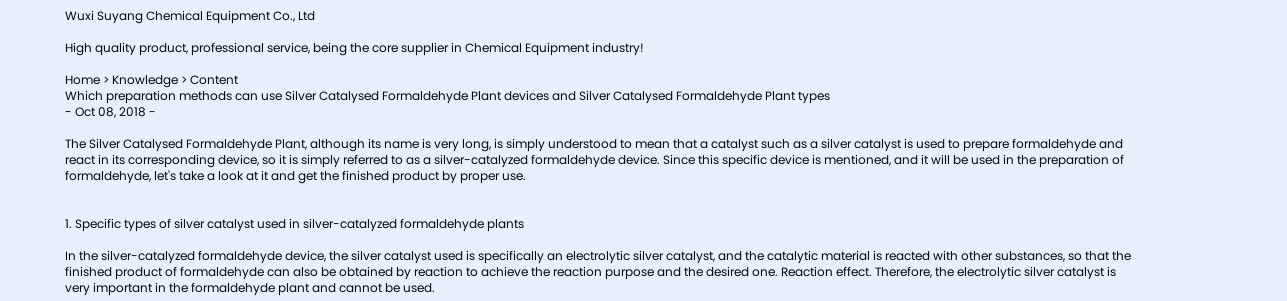Wuxi Suyang Chemical Equipment Co., Ltd

High quality product, professional service, being the core supplier in Chemical Equipment industry!

Home > Knowledge > Content
Which preparation methods can use Silver Catalysed Formaldehyde Plant devices and Silver Catalysed Formaldehyde Plant types
- Oct 08, 2018 -

The Silver Catalysed Formaldehyde Plant, although its name is very long, is simply understood to mean that a catalyst such as a silver catalyst is used to prepare formaldehyde and react in its corresponding device, so it is simply referred to as a silver-catalyzed formaldehyde device. Since this specific device is mentioned, and it will be used in the preparation of formaldehyde, let's take a look at it and get the finished product by proper use.


1. Specific types of silver catalyst used in silver-catalyzed formaldehyde plants

In the silver-catalyzed formaldehyde device, the silver catalyst used is specifically an electrolytic silver catalyst, and the catalytic material is reacted with other substances, so that the finished product of formaldehyde can also be obtained by reaction to achieve the reaction purpose and the desired one. Reaction effect. Therefore, the electrolytic silver catalyst is very important in the formaldehyde plant and cannot be used.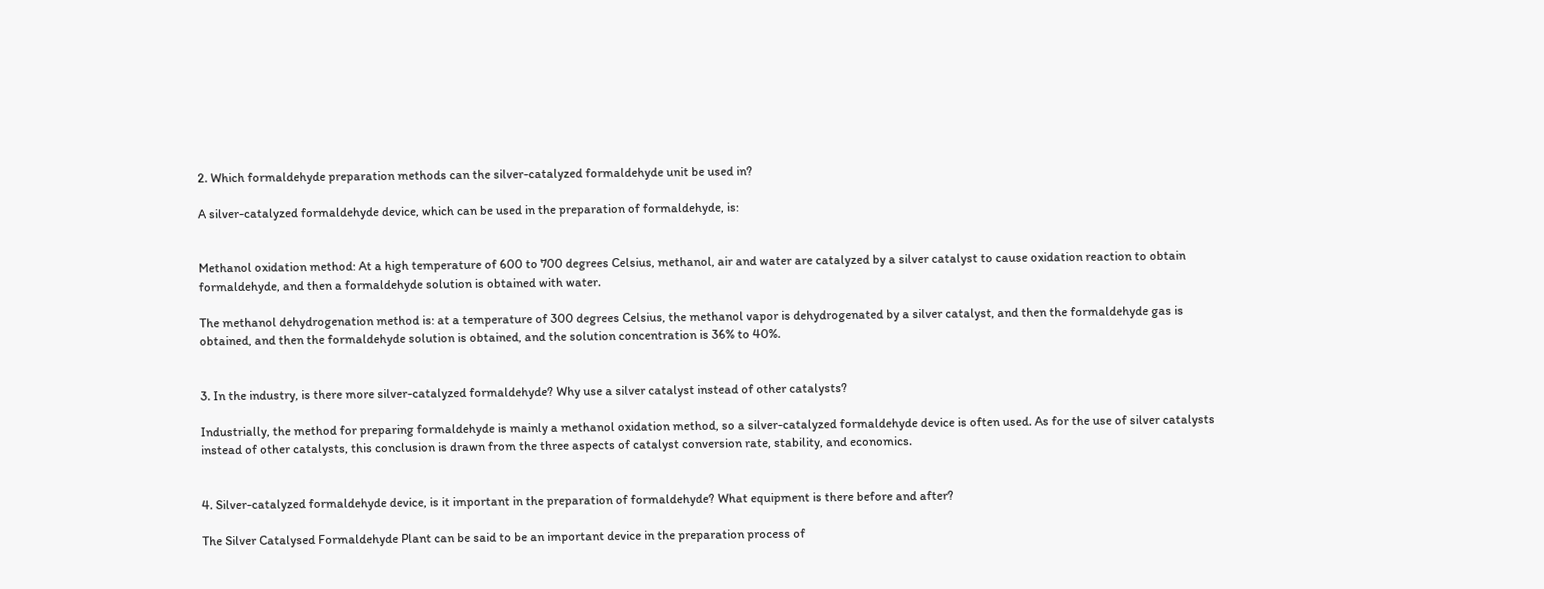2. Which formaldehyde preparation methods can the silver-catalyzed formaldehyde unit be used in?

A silver-catalyzed formaldehyde device, which can be used in the preparation of formaldehyde, is:


Methanol oxidation method: At a high temperature of 600 to 700 degrees Celsius, methanol, air and water are catalyzed by a silver catalyst to cause oxidation reaction to obtain formaldehyde, and then a formaldehyde solution is obtained with water.

The methanol dehydrogenation method is: at a temperature of 300 degrees Celsius, the methanol vapor is dehydrogenated by a silver catalyst, and then the formaldehyde gas is obtained, and then the formaldehyde solution is obtained, and the solution concentration is 36% to 40%.


3. In the industry, is there more silver-catalyzed formaldehyde? Why use a silver catalyst instead of other catalysts?

Industrially, the method for preparing formaldehyde is mainly a methanol oxidation method, so a silver-catalyzed formaldehyde device is often used. As for the use of silver catalysts instead of other catalysts, this conclusion is drawn from the three aspects of catalyst conversion rate, stability, and economics.


4. Silver-catalyzed formaldehyde device, is it important in the preparation of formaldehyde? What equipment is there before and after?

The Silver Catalysed Formaldehyde Plant can be said to be an important device in the preparation process of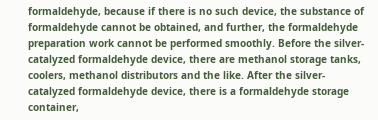formaldehyde, because if there is no such device, the substance of formaldehyde cannot be obtained, and further, the formaldehyde preparation work cannot be performed smoothly. Before the silver-catalyzed formaldehyde device, there are methanol storage tanks, coolers, methanol distributors and the like. After the silver-catalyzed formaldehyde device, there is a formaldehyde storage container,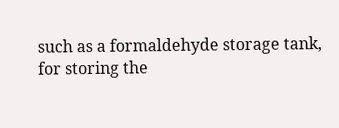such as a formaldehyde storage tank, for storing the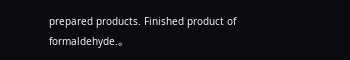prepared products. Finished product of formaldehyde.。